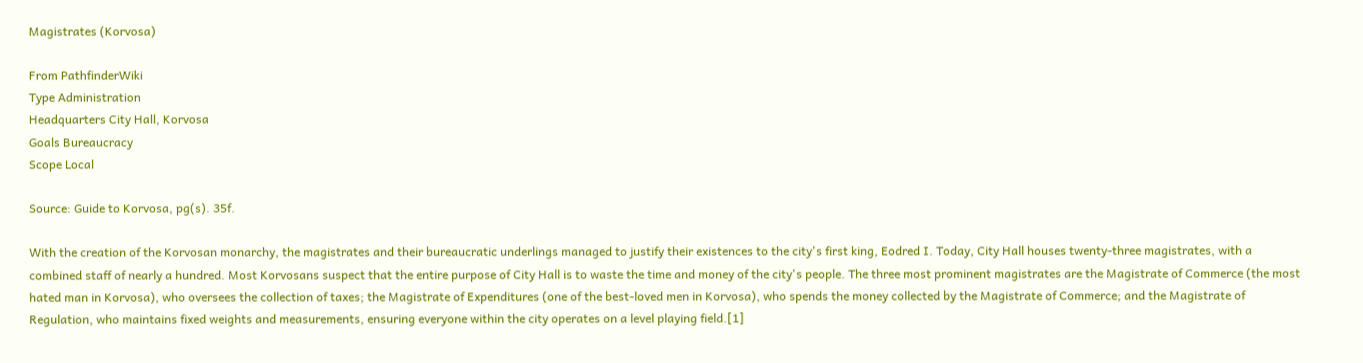Magistrates (Korvosa)

From PathfinderWiki
Type Administration
Headquarters City Hall, Korvosa
Goals Bureaucracy
Scope Local

Source: Guide to Korvosa, pg(s). 35f.

With the creation of the Korvosan monarchy, the magistrates and their bureaucratic underlings managed to justify their existences to the city's first king, Eodred I. Today, City Hall houses twenty-three magistrates, with a combined staff of nearly a hundred. Most Korvosans suspect that the entire purpose of City Hall is to waste the time and money of the city's people. The three most prominent magistrates are the Magistrate of Commerce (the most hated man in Korvosa), who oversees the collection of taxes; the Magistrate of Expenditures (one of the best-loved men in Korvosa), who spends the money collected by the Magistrate of Commerce; and the Magistrate of Regulation, who maintains fixed weights and measurements, ensuring everyone within the city operates on a level playing field.[1]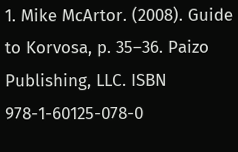1. Mike McArtor. (2008). Guide to Korvosa, p. 35–36. Paizo Publishing, LLC. ISBN 978-1-60125-078-0